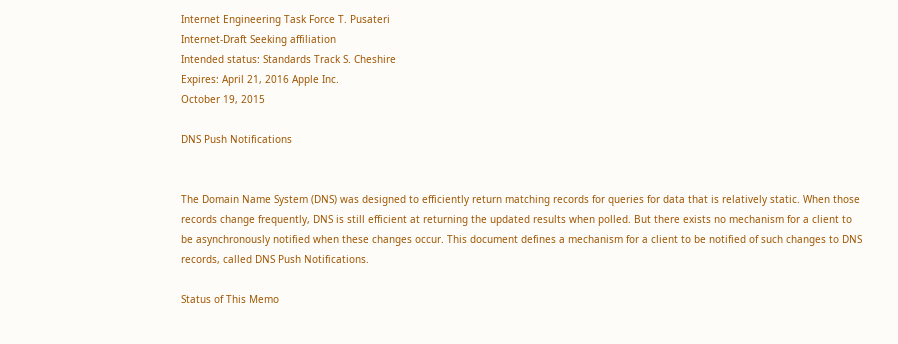Internet Engineering Task Force T. Pusateri
Internet-Draft Seeking affiliation
Intended status: Standards Track S. Cheshire
Expires: April 21, 2016 Apple Inc.
October 19, 2015

DNS Push Notifications


The Domain Name System (DNS) was designed to efficiently return matching records for queries for data that is relatively static. When those records change frequently, DNS is still efficient at returning the updated results when polled. But there exists no mechanism for a client to be asynchronously notified when these changes occur. This document defines a mechanism for a client to be notified of such changes to DNS records, called DNS Push Notifications.

Status of This Memo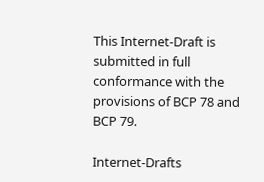This Internet-Draft is submitted in full conformance with the provisions of BCP 78 and BCP 79.

Internet-Drafts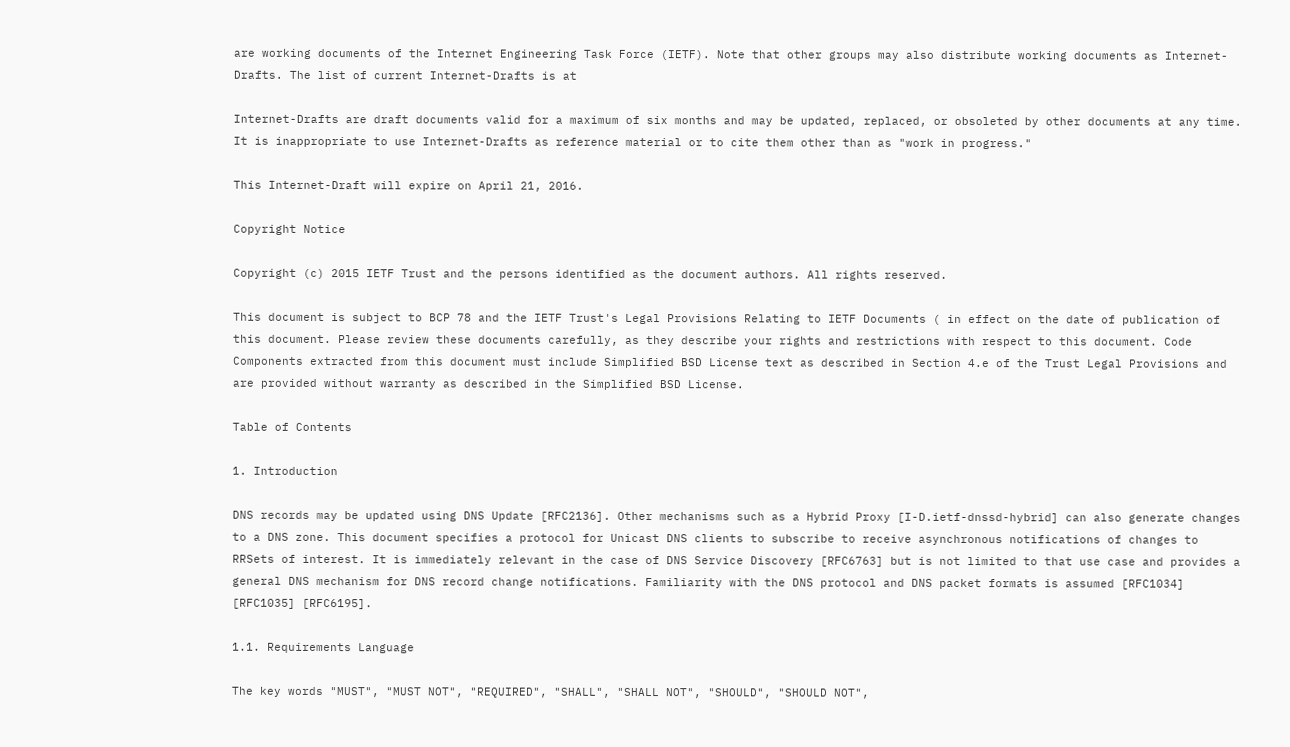are working documents of the Internet Engineering Task Force (IETF). Note that other groups may also distribute working documents as Internet-Drafts. The list of current Internet-Drafts is at

Internet-Drafts are draft documents valid for a maximum of six months and may be updated, replaced, or obsoleted by other documents at any time. It is inappropriate to use Internet-Drafts as reference material or to cite them other than as "work in progress."

This Internet-Draft will expire on April 21, 2016.

Copyright Notice

Copyright (c) 2015 IETF Trust and the persons identified as the document authors. All rights reserved.

This document is subject to BCP 78 and the IETF Trust's Legal Provisions Relating to IETF Documents ( in effect on the date of publication of this document. Please review these documents carefully, as they describe your rights and restrictions with respect to this document. Code Components extracted from this document must include Simplified BSD License text as described in Section 4.e of the Trust Legal Provisions and are provided without warranty as described in the Simplified BSD License.

Table of Contents

1. Introduction

DNS records may be updated using DNS Update [RFC2136]. Other mechanisms such as a Hybrid Proxy [I-D.ietf-dnssd-hybrid] can also generate changes to a DNS zone. This document specifies a protocol for Unicast DNS clients to subscribe to receive asynchronous notifications of changes to RRSets of interest. It is immediately relevant in the case of DNS Service Discovery [RFC6763] but is not limited to that use case and provides a general DNS mechanism for DNS record change notifications. Familiarity with the DNS protocol and DNS packet formats is assumed [RFC1034] [RFC1035] [RFC6195].

1.1. Requirements Language

The key words "MUST", "MUST NOT", "REQUIRED", "SHALL", "SHALL NOT", "SHOULD", "SHOULD NOT",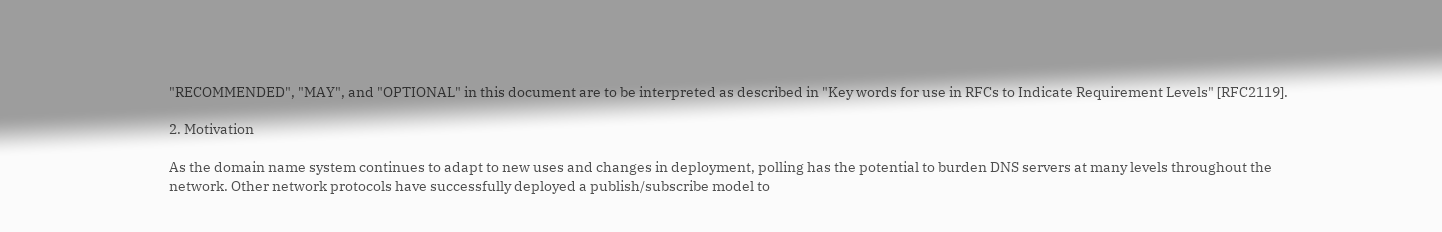"RECOMMENDED", "MAY", and "OPTIONAL" in this document are to be interpreted as described in "Key words for use in RFCs to Indicate Requirement Levels" [RFC2119].

2. Motivation

As the domain name system continues to adapt to new uses and changes in deployment, polling has the potential to burden DNS servers at many levels throughout the network. Other network protocols have successfully deployed a publish/subscribe model to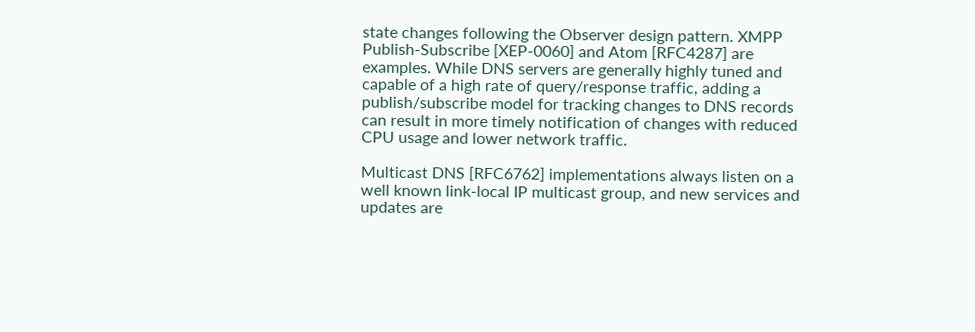state changes following the Observer design pattern. XMPP Publish-Subscribe [XEP-0060] and Atom [RFC4287] are examples. While DNS servers are generally highly tuned and capable of a high rate of query/response traffic, adding a publish/subscribe model for tracking changes to DNS records can result in more timely notification of changes with reduced CPU usage and lower network traffic.

Multicast DNS [RFC6762] implementations always listen on a well known link-local IP multicast group, and new services and updates are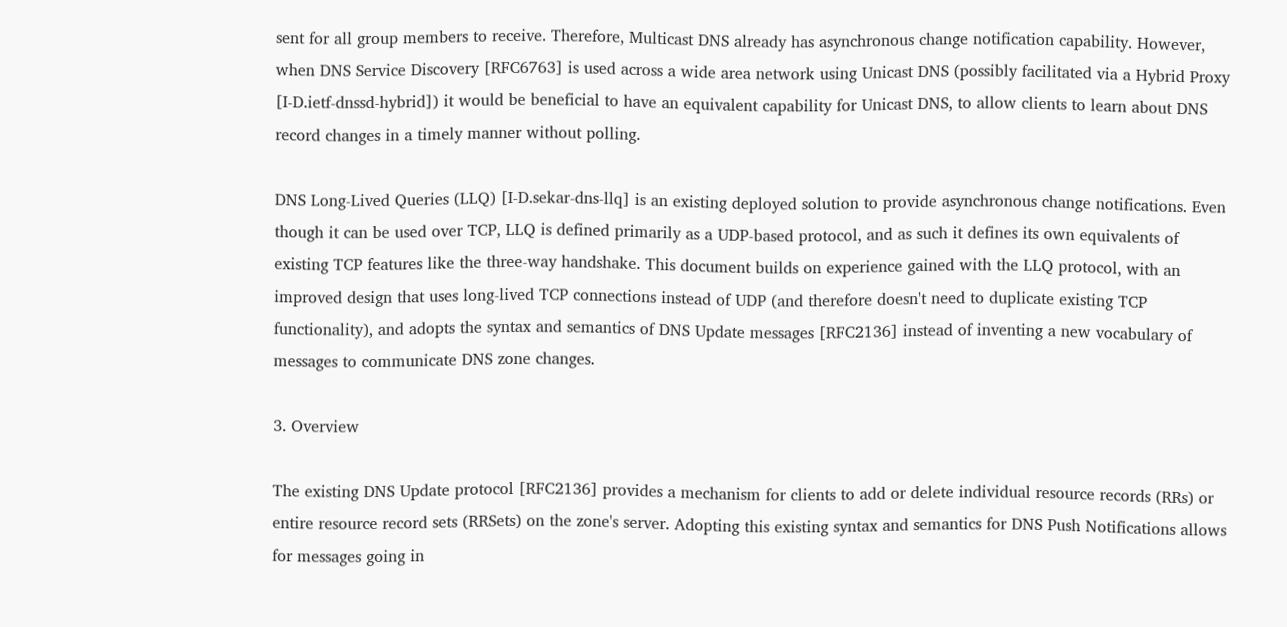sent for all group members to receive. Therefore, Multicast DNS already has asynchronous change notification capability. However, when DNS Service Discovery [RFC6763] is used across a wide area network using Unicast DNS (possibly facilitated via a Hybrid Proxy [I-D.ietf-dnssd-hybrid]) it would be beneficial to have an equivalent capability for Unicast DNS, to allow clients to learn about DNS record changes in a timely manner without polling.

DNS Long-Lived Queries (LLQ) [I-D.sekar-dns-llq] is an existing deployed solution to provide asynchronous change notifications. Even though it can be used over TCP, LLQ is defined primarily as a UDP-based protocol, and as such it defines its own equivalents of existing TCP features like the three-way handshake. This document builds on experience gained with the LLQ protocol, with an improved design that uses long-lived TCP connections instead of UDP (and therefore doesn't need to duplicate existing TCP functionality), and adopts the syntax and semantics of DNS Update messages [RFC2136] instead of inventing a new vocabulary of messages to communicate DNS zone changes.

3. Overview

The existing DNS Update protocol [RFC2136] provides a mechanism for clients to add or delete individual resource records (RRs) or entire resource record sets (RRSets) on the zone's server. Adopting this existing syntax and semantics for DNS Push Notifications allows for messages going in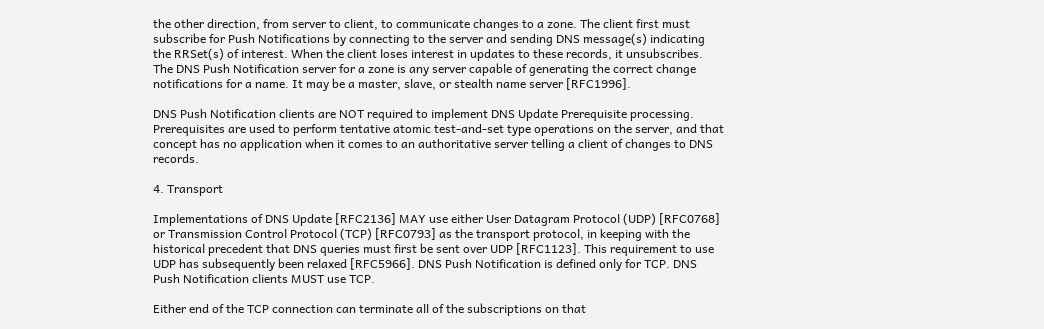the other direction, from server to client, to communicate changes to a zone. The client first must subscribe for Push Notifications by connecting to the server and sending DNS message(s) indicating the RRSet(s) of interest. When the client loses interest in updates to these records, it unsubscribes. The DNS Push Notification server for a zone is any server capable of generating the correct change notifications for a name. It may be a master, slave, or stealth name server [RFC1996].

DNS Push Notification clients are NOT required to implement DNS Update Prerequisite processing. Prerequisites are used to perform tentative atomic test-and-set type operations on the server, and that concept has no application when it comes to an authoritative server telling a client of changes to DNS records.

4. Transport

Implementations of DNS Update [RFC2136] MAY use either User Datagram Protocol (UDP) [RFC0768] or Transmission Control Protocol (TCP) [RFC0793] as the transport protocol, in keeping with the historical precedent that DNS queries must first be sent over UDP [RFC1123]. This requirement to use UDP has subsequently been relaxed [RFC5966]. DNS Push Notification is defined only for TCP. DNS Push Notification clients MUST use TCP.

Either end of the TCP connection can terminate all of the subscriptions on that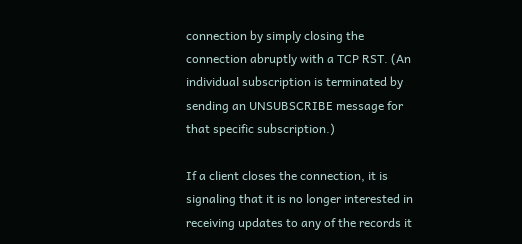connection by simply closing the connection abruptly with a TCP RST. (An individual subscription is terminated by sending an UNSUBSCRIBE message for that specific subscription.)

If a client closes the connection, it is signaling that it is no longer interested in receiving updates to any of the records it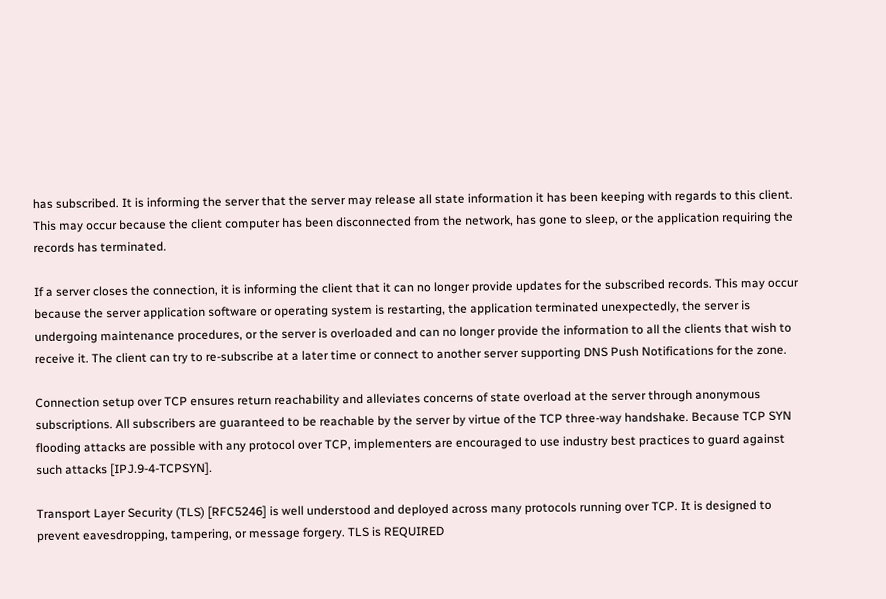has subscribed. It is informing the server that the server may release all state information it has been keeping with regards to this client. This may occur because the client computer has been disconnected from the network, has gone to sleep, or the application requiring the records has terminated.

If a server closes the connection, it is informing the client that it can no longer provide updates for the subscribed records. This may occur because the server application software or operating system is restarting, the application terminated unexpectedly, the server is undergoing maintenance procedures, or the server is overloaded and can no longer provide the information to all the clients that wish to receive it. The client can try to re-subscribe at a later time or connect to another server supporting DNS Push Notifications for the zone.

Connection setup over TCP ensures return reachability and alleviates concerns of state overload at the server through anonymous subscriptions. All subscribers are guaranteed to be reachable by the server by virtue of the TCP three-way handshake. Because TCP SYN flooding attacks are possible with any protocol over TCP, implementers are encouraged to use industry best practices to guard against such attacks [IPJ.9-4-TCPSYN].

Transport Layer Security (TLS) [RFC5246] is well understood and deployed across many protocols running over TCP. It is designed to prevent eavesdropping, tampering, or message forgery. TLS is REQUIRED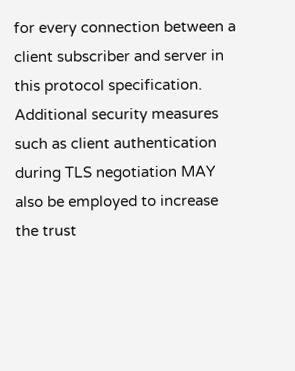for every connection between a client subscriber and server in this protocol specification. Additional security measures such as client authentication during TLS negotiation MAY also be employed to increase the trust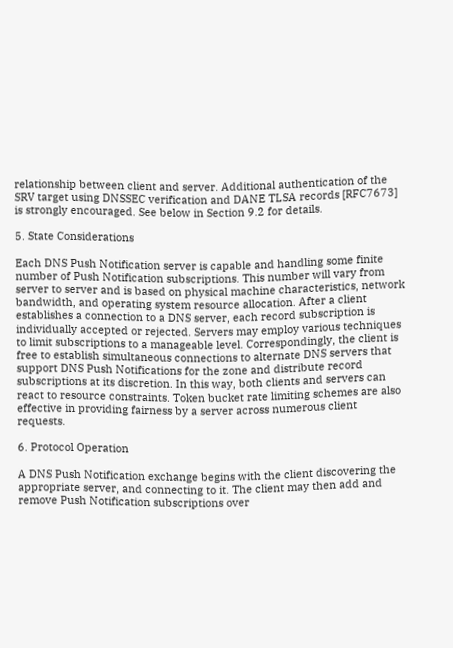relationship between client and server. Additional authentication of the SRV target using DNSSEC verification and DANE TLSA records [RFC7673] is strongly encouraged. See below in Section 9.2 for details.

5. State Considerations

Each DNS Push Notification server is capable and handling some finite number of Push Notification subscriptions. This number will vary from server to server and is based on physical machine characteristics, network bandwidth, and operating system resource allocation. After a client establishes a connection to a DNS server, each record subscription is individually accepted or rejected. Servers may employ various techniques to limit subscriptions to a manageable level. Correspondingly, the client is free to establish simultaneous connections to alternate DNS servers that support DNS Push Notifications for the zone and distribute record subscriptions at its discretion. In this way, both clients and servers can react to resource constraints. Token bucket rate limiting schemes are also effective in providing fairness by a server across numerous client requests.

6. Protocol Operation

A DNS Push Notification exchange begins with the client discovering the appropriate server, and connecting to it. The client may then add and remove Push Notification subscriptions over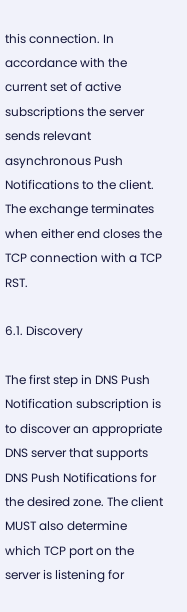this connection. In accordance with the current set of active subscriptions the server sends relevant asynchronous Push Notifications to the client. The exchange terminates when either end closes the TCP connection with a TCP RST.

6.1. Discovery

The first step in DNS Push Notification subscription is to discover an appropriate DNS server that supports DNS Push Notifications for the desired zone. The client MUST also determine which TCP port on the server is listening for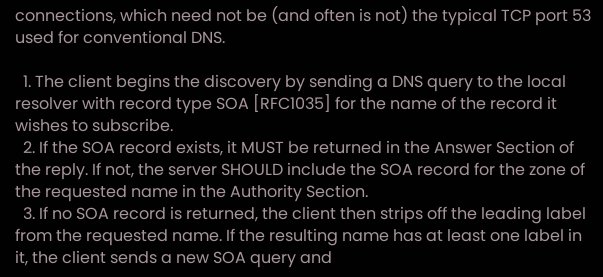connections, which need not be (and often is not) the typical TCP port 53 used for conventional DNS.

  1. The client begins the discovery by sending a DNS query to the local resolver with record type SOA [RFC1035] for the name of the record it wishes to subscribe.
  2. If the SOA record exists, it MUST be returned in the Answer Section of the reply. If not, the server SHOULD include the SOA record for the zone of the requested name in the Authority Section.
  3. If no SOA record is returned, the client then strips off the leading label from the requested name. If the resulting name has at least one label in it, the client sends a new SOA query and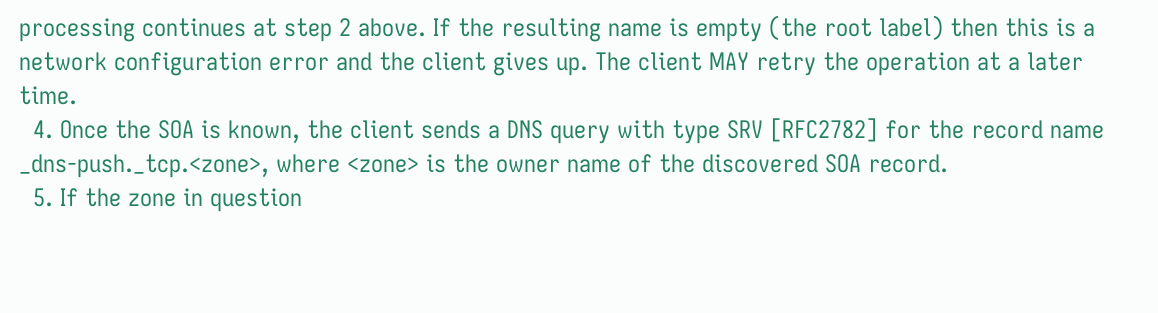processing continues at step 2 above. If the resulting name is empty (the root label) then this is a network configuration error and the client gives up. The client MAY retry the operation at a later time.
  4. Once the SOA is known, the client sends a DNS query with type SRV [RFC2782] for the record name _dns-push._tcp.<zone>, where <zone> is the owner name of the discovered SOA record.
  5. If the zone in question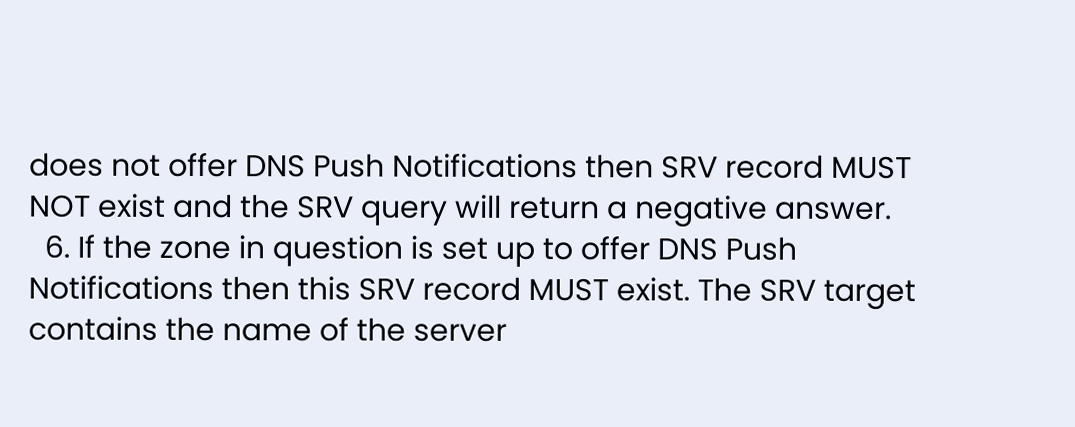does not offer DNS Push Notifications then SRV record MUST NOT exist and the SRV query will return a negative answer.
  6. If the zone in question is set up to offer DNS Push Notifications then this SRV record MUST exist. The SRV target contains the name of the server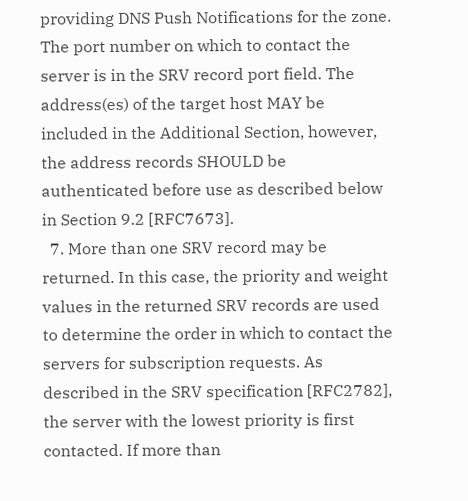providing DNS Push Notifications for the zone. The port number on which to contact the server is in the SRV record port field. The address(es) of the target host MAY be included in the Additional Section, however, the address records SHOULD be authenticated before use as described below in Section 9.2 [RFC7673].
  7. More than one SRV record may be returned. In this case, the priority and weight values in the returned SRV records are used to determine the order in which to contact the servers for subscription requests. As described in the SRV specification [RFC2782], the server with the lowest priority is first contacted. If more than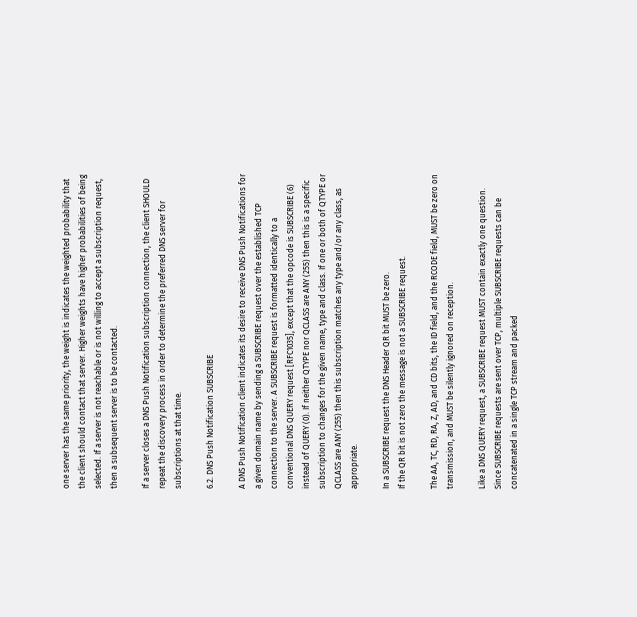one server has the same priority, the weight is indicates the weighted probability that the client should contact that server. Higher weights have higher probabilities of being selected. If a server is not reachable or is not willing to accept a subscription request, then a subsequent server is to be contacted.

If a server closes a DNS Push Notification subscription connection, the client SHOULD repeat the discovery process in order to determine the preferred DNS server for subscriptions at that time.

6.2. DNS Push Notification SUBSCRIBE

A DNS Push Notification client indicates its desire to receive DNS Push Notifications for a given domain name by sending a SUBSCRIBE request over the established TCP connection to the server. A SUBSCRIBE request is formatted identically to a conventional DNS QUERY request [RFC1035], except that the opcode is SUBSCRIBE (6) instead of QUERY (0). If neither QTYPE nor QCLASS are ANY (255) then this is a specific subscription to changes for the given name, type and class. If one or both of QTYPE or QCLASS are ANY (255) then this subscription matches any type and/or any class, as appropriate.

In a SUBSCRIBE request the DNS Header QR bit MUST be zero.
If the QR bit is not zero the message is not a SUBSCRIBE request.

The AA, TC, RD, RA, Z, AD, and CD bits, the ID field, and the RCODE field, MUST be zero on transmission, and MUST be silently ignored on reception.

Like a DNS QUERY request, a SUBSCRIBE request MUST contain exactly one question. Since SUBSCRIBE requests are sent over TCP, multiple SUBSCRIBE requests can be concatenated in a single TCP stream and packed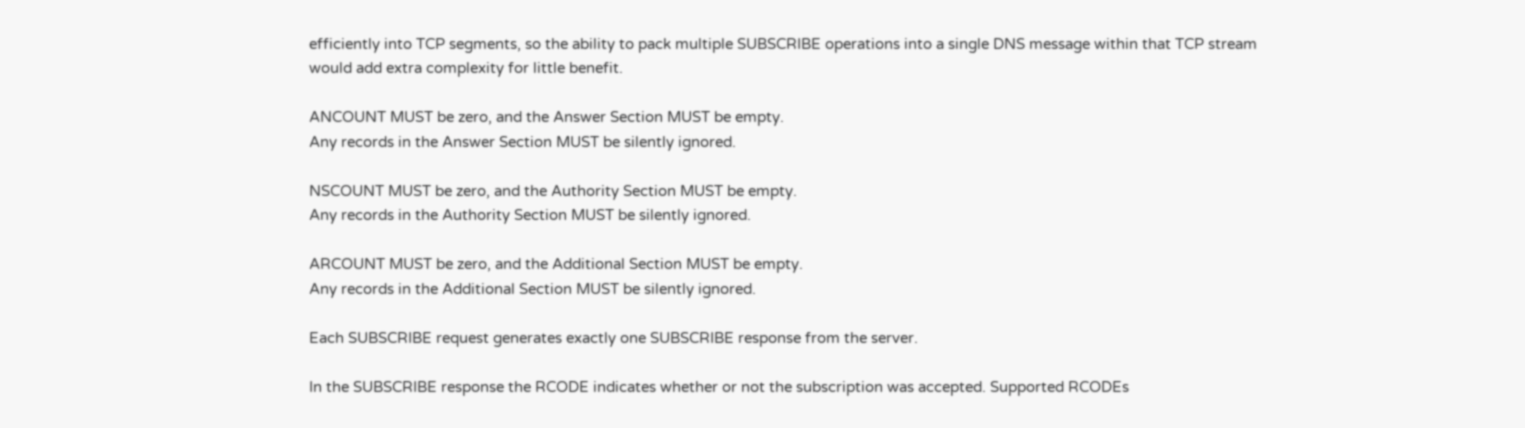efficiently into TCP segments, so the ability to pack multiple SUBSCRIBE operations into a single DNS message within that TCP stream would add extra complexity for little benefit.

ANCOUNT MUST be zero, and the Answer Section MUST be empty.
Any records in the Answer Section MUST be silently ignored.

NSCOUNT MUST be zero, and the Authority Section MUST be empty.
Any records in the Authority Section MUST be silently ignored.

ARCOUNT MUST be zero, and the Additional Section MUST be empty.
Any records in the Additional Section MUST be silently ignored.

Each SUBSCRIBE request generates exactly one SUBSCRIBE response from the server.

In the SUBSCRIBE response the RCODE indicates whether or not the subscription was accepted. Supported RCODEs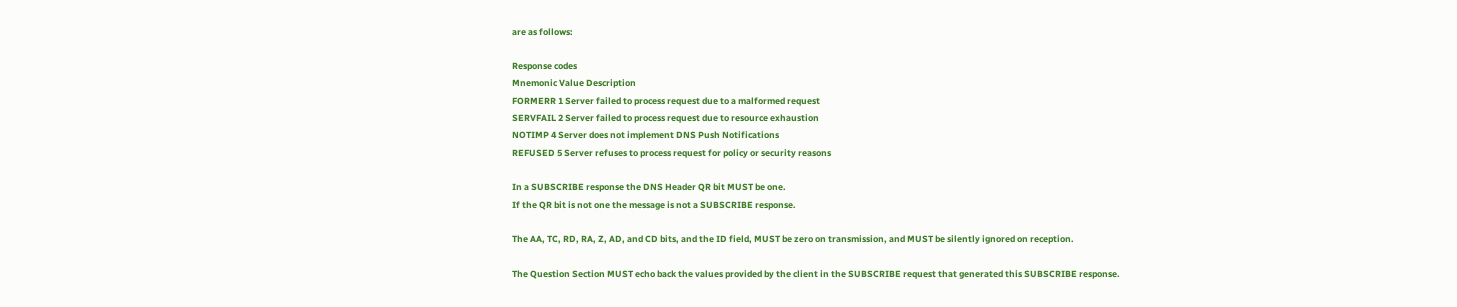are as follows:

Response codes
Mnemonic Value Description
FORMERR 1 Server failed to process request due to a malformed request
SERVFAIL 2 Server failed to process request due to resource exhaustion
NOTIMP 4 Server does not implement DNS Push Notifications
REFUSED 5 Server refuses to process request for policy or security reasons

In a SUBSCRIBE response the DNS Header QR bit MUST be one.
If the QR bit is not one the message is not a SUBSCRIBE response.

The AA, TC, RD, RA, Z, AD, and CD bits, and the ID field, MUST be zero on transmission, and MUST be silently ignored on reception.

The Question Section MUST echo back the values provided by the client in the SUBSCRIBE request that generated this SUBSCRIBE response.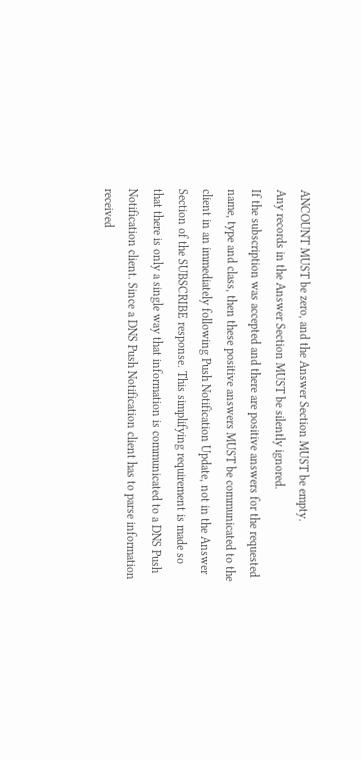ANCOUNT MUST be zero, and the Answer Section MUST be empty.
Any records in the Answer Section MUST be silently ignored.
If the subscription was accepted and there are positive answers for the requested name, type and class, then these positive answers MUST be communicated to the client in an immediately following Push Notification Update, not in the Answer Section of the SUBSCRIBE response. This simplifying requirement is made so that there is only a single way that information is communicated to a DNS Push Notification client. Since a DNS Push Notification client has to parse information received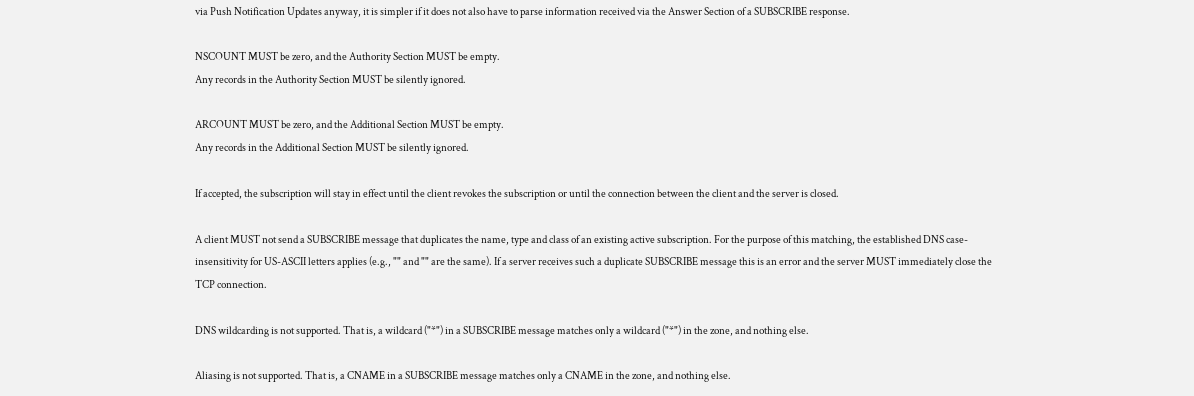via Push Notification Updates anyway, it is simpler if it does not also have to parse information received via the Answer Section of a SUBSCRIBE response.

NSCOUNT MUST be zero, and the Authority Section MUST be empty.
Any records in the Authority Section MUST be silently ignored.

ARCOUNT MUST be zero, and the Additional Section MUST be empty.
Any records in the Additional Section MUST be silently ignored.

If accepted, the subscription will stay in effect until the client revokes the subscription or until the connection between the client and the server is closed.

A client MUST not send a SUBSCRIBE message that duplicates the name, type and class of an existing active subscription. For the purpose of this matching, the established DNS case-insensitivity for US-ASCII letters applies (e.g., "" and "" are the same). If a server receives such a duplicate SUBSCRIBE message this is an error and the server MUST immediately close the TCP connection.

DNS wildcarding is not supported. That is, a wildcard ("*") in a SUBSCRIBE message matches only a wildcard ("*") in the zone, and nothing else.

Aliasing is not supported. That is, a CNAME in a SUBSCRIBE message matches only a CNAME in the zone, and nothing else.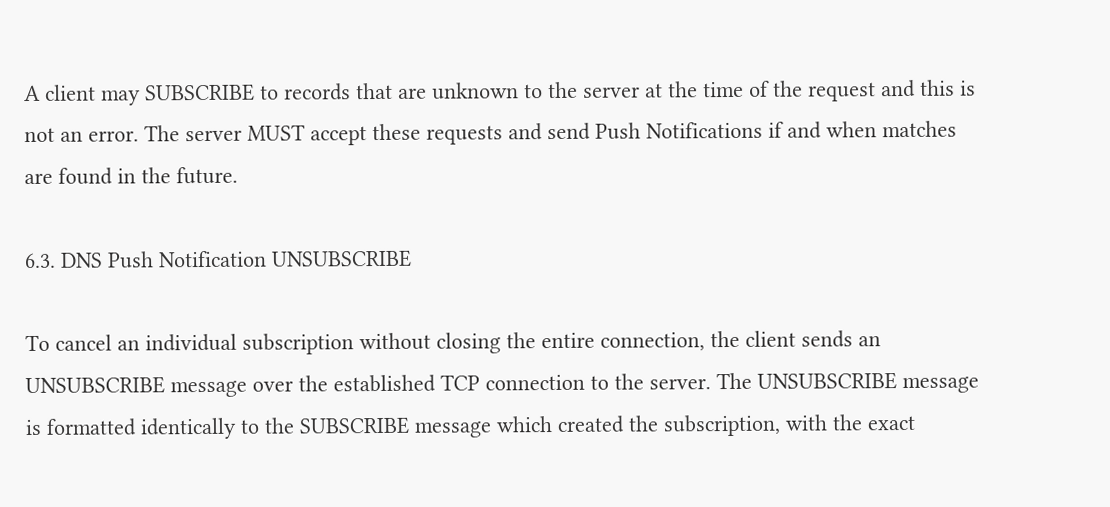A client may SUBSCRIBE to records that are unknown to the server at the time of the request and this is not an error. The server MUST accept these requests and send Push Notifications if and when matches are found in the future.

6.3. DNS Push Notification UNSUBSCRIBE

To cancel an individual subscription without closing the entire connection, the client sends an UNSUBSCRIBE message over the established TCP connection to the server. The UNSUBSCRIBE message is formatted identically to the SUBSCRIBE message which created the subscription, with the exact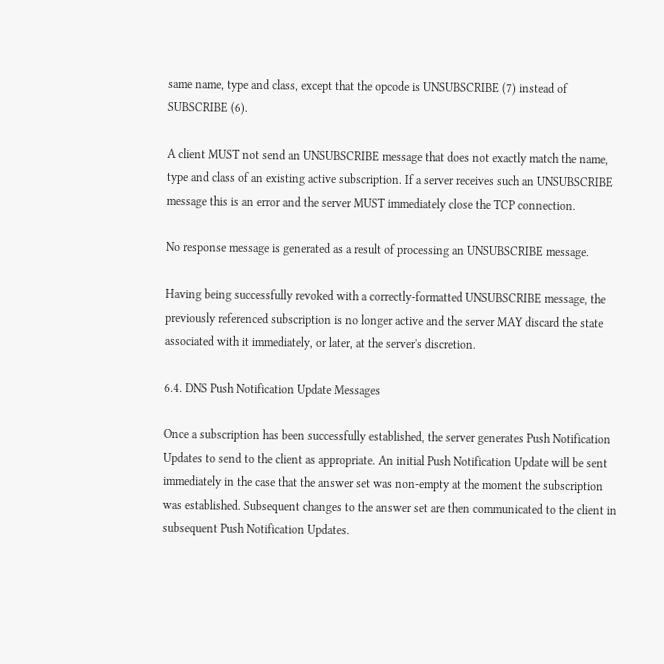same name, type and class, except that the opcode is UNSUBSCRIBE (7) instead of SUBSCRIBE (6).

A client MUST not send an UNSUBSCRIBE message that does not exactly match the name, type and class of an existing active subscription. If a server receives such an UNSUBSCRIBE message this is an error and the server MUST immediately close the TCP connection.

No response message is generated as a result of processing an UNSUBSCRIBE message.

Having being successfully revoked with a correctly-formatted UNSUBSCRIBE message, the previously referenced subscription is no longer active and the server MAY discard the state associated with it immediately, or later, at the server's discretion.

6.4. DNS Push Notification Update Messages

Once a subscription has been successfully established, the server generates Push Notification Updates to send to the client as appropriate. An initial Push Notification Update will be sent immediately in the case that the answer set was non-empty at the moment the subscription was established. Subsequent changes to the answer set are then communicated to the client in subsequent Push Notification Updates.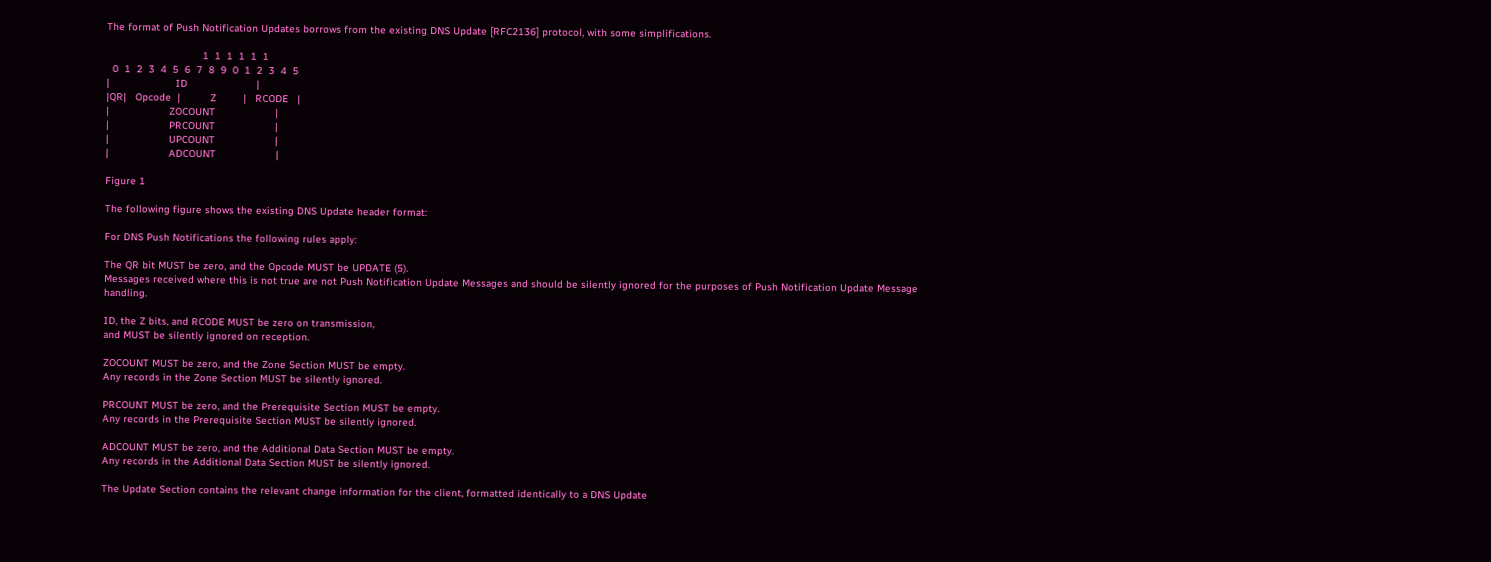The format of Push Notification Updates borrows from the existing DNS Update [RFC2136] protocol, with some simplifications.

                                1  1  1  1  1  1
  0  1  2  3  4  5  6  7  8  9  0  1  2  3  4  5
|                      ID                       |
|QR|   Opcode  |          Z         |   RCODE   |
|                    ZOCOUNT                    |
|                    PRCOUNT                    |
|                    UPCOUNT                    |
|                    ADCOUNT                    |

Figure 1

The following figure shows the existing DNS Update header format:

For DNS Push Notifications the following rules apply:

The QR bit MUST be zero, and the Opcode MUST be UPDATE (5).
Messages received where this is not true are not Push Notification Update Messages and should be silently ignored for the purposes of Push Notification Update Message handling.

ID, the Z bits, and RCODE MUST be zero on transmission,
and MUST be silently ignored on reception.

ZOCOUNT MUST be zero, and the Zone Section MUST be empty.
Any records in the Zone Section MUST be silently ignored.

PRCOUNT MUST be zero, and the Prerequisite Section MUST be empty.
Any records in the Prerequisite Section MUST be silently ignored.

ADCOUNT MUST be zero, and the Additional Data Section MUST be empty.
Any records in the Additional Data Section MUST be silently ignored.

The Update Section contains the relevant change information for the client, formatted identically to a DNS Update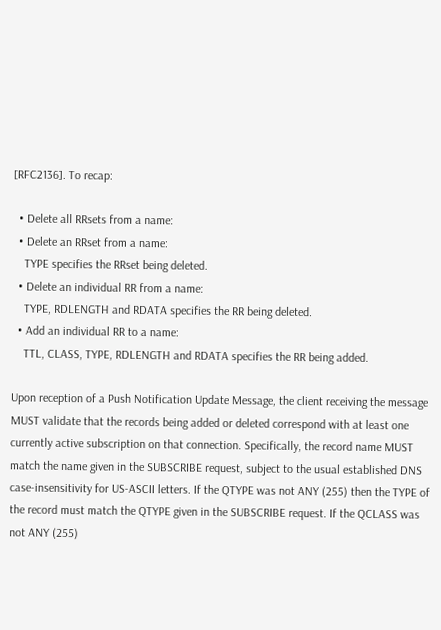[RFC2136]. To recap:

  • Delete all RRsets from a name:
  • Delete an RRset from a name:
    TYPE specifies the RRset being deleted.
  • Delete an individual RR from a name:
    TYPE, RDLENGTH and RDATA specifies the RR being deleted.
  • Add an individual RR to a name:
    TTL, CLASS, TYPE, RDLENGTH and RDATA specifies the RR being added.

Upon reception of a Push Notification Update Message, the client receiving the message MUST validate that the records being added or deleted correspond with at least one currently active subscription on that connection. Specifically, the record name MUST match the name given in the SUBSCRIBE request, subject to the usual established DNS case-insensitivity for US-ASCII letters. If the QTYPE was not ANY (255) then the TYPE of the record must match the QTYPE given in the SUBSCRIBE request. If the QCLASS was not ANY (255)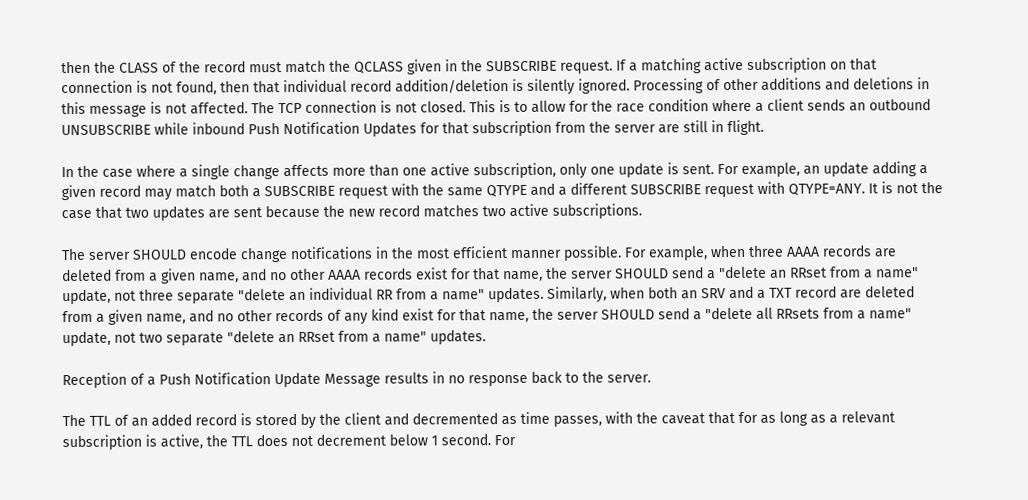then the CLASS of the record must match the QCLASS given in the SUBSCRIBE request. If a matching active subscription on that connection is not found, then that individual record addition/deletion is silently ignored. Processing of other additions and deletions in this message is not affected. The TCP connection is not closed. This is to allow for the race condition where a client sends an outbound UNSUBSCRIBE while inbound Push Notification Updates for that subscription from the server are still in flight.

In the case where a single change affects more than one active subscription, only one update is sent. For example, an update adding a given record may match both a SUBSCRIBE request with the same QTYPE and a different SUBSCRIBE request with QTYPE=ANY. It is not the case that two updates are sent because the new record matches two active subscriptions.

The server SHOULD encode change notifications in the most efficient manner possible. For example, when three AAAA records are deleted from a given name, and no other AAAA records exist for that name, the server SHOULD send a "delete an RRset from a name" update, not three separate "delete an individual RR from a name" updates. Similarly, when both an SRV and a TXT record are deleted from a given name, and no other records of any kind exist for that name, the server SHOULD send a "delete all RRsets from a name" update, not two separate "delete an RRset from a name" updates.

Reception of a Push Notification Update Message results in no response back to the server.

The TTL of an added record is stored by the client and decremented as time passes, with the caveat that for as long as a relevant subscription is active, the TTL does not decrement below 1 second. For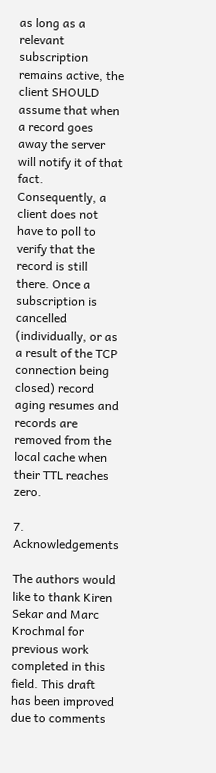as long as a relevant subscription remains active, the client SHOULD assume that when a record goes away the server will notify it of that fact. Consequently, a client does not have to poll to verify that the record is still there. Once a subscription is cancelled (individually, or as a result of the TCP connection being closed) record aging resumes and records are removed from the local cache when their TTL reaches zero.

7. Acknowledgements

The authors would like to thank Kiren Sekar and Marc Krochmal for previous work completed in this field. This draft has been improved due to comments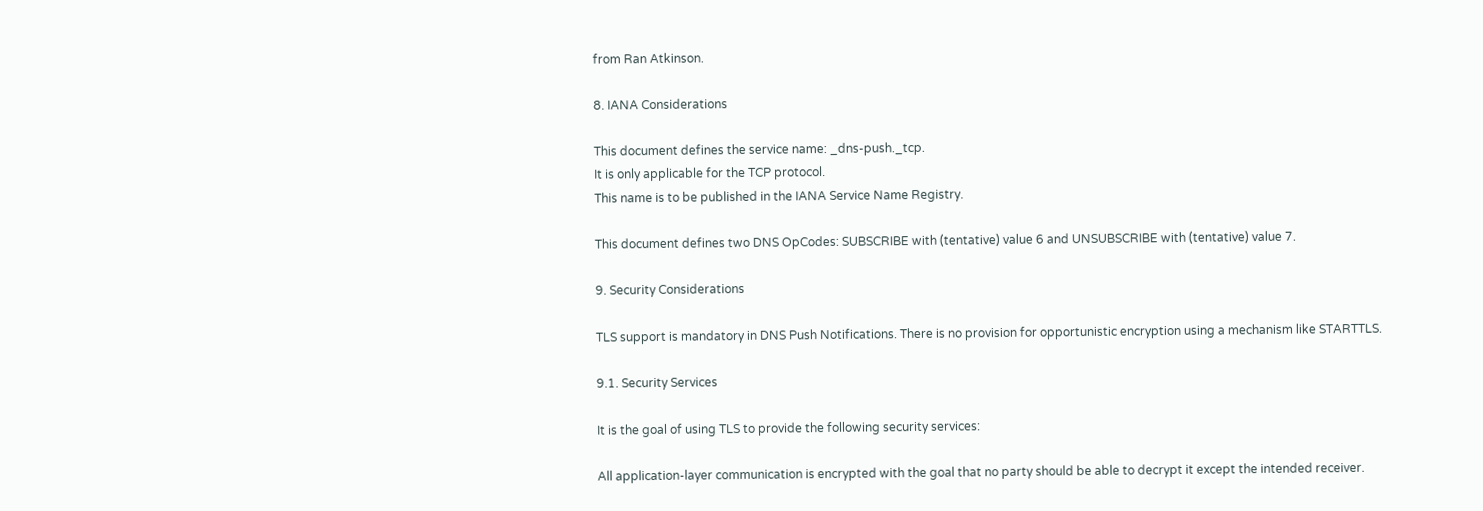from Ran Atkinson.

8. IANA Considerations

This document defines the service name: _dns-push._tcp.
It is only applicable for the TCP protocol.
This name is to be published in the IANA Service Name Registry.

This document defines two DNS OpCodes: SUBSCRIBE with (tentative) value 6 and UNSUBSCRIBE with (tentative) value 7.

9. Security Considerations

TLS support is mandatory in DNS Push Notifications. There is no provision for opportunistic encryption using a mechanism like STARTTLS.

9.1. Security Services

It is the goal of using TLS to provide the following security services:

All application-layer communication is encrypted with the goal that no party should be able to decrypt it except the intended receiver.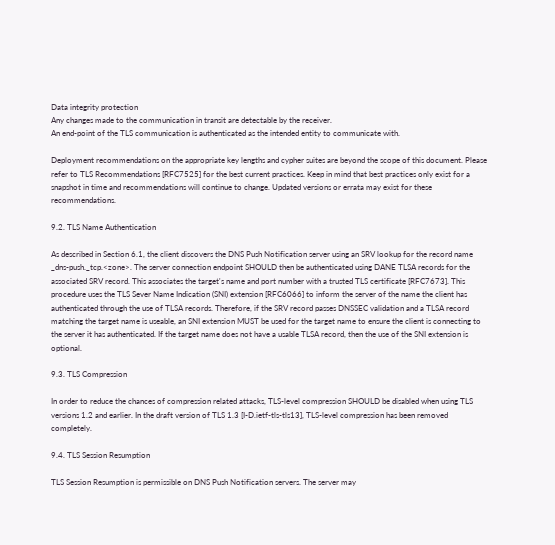Data integrity protection
Any changes made to the communication in transit are detectable by the receiver.
An end-point of the TLS communication is authenticated as the intended entity to communicate with.

Deployment recommendations on the appropriate key lengths and cypher suites are beyond the scope of this document. Please refer to TLS Recommendations [RFC7525] for the best current practices. Keep in mind that best practices only exist for a snapshot in time and recommendations will continue to change. Updated versions or errata may exist for these recommendations.

9.2. TLS Name Authentication

As described in Section 6.1, the client discovers the DNS Push Notification server using an SRV lookup for the record name _dns-push._tcp.<zone>. The server connection endpoint SHOULD then be authenticated using DANE TLSA records for the associated SRV record. This associates the target's name and port number with a trusted TLS certificate [RFC7673]. This procedure uses the TLS Sever Name Indication (SNI) extension [RFC6066] to inform the server of the name the client has authenticated through the use of TLSA records. Therefore, if the SRV record passes DNSSEC validation and a TLSA record matching the target name is useable, an SNI extension MUST be used for the target name to ensure the client is connecting to the server it has authenticated. If the target name does not have a usable TLSA record, then the use of the SNI extension is optional.

9.3. TLS Compression

In order to reduce the chances of compression related attacks, TLS-level compression SHOULD be disabled when using TLS versions 1.2 and earlier. In the draft version of TLS 1.3 [I-D.ietf-tls-tls13], TLS-level compression has been removed completely.

9.4. TLS Session Resumption

TLS Session Resumption is permissible on DNS Push Notification servers. The server may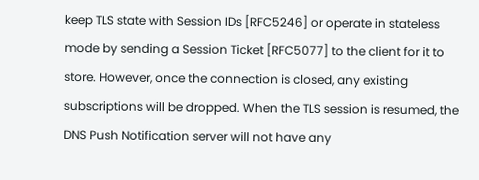keep TLS state with Session IDs [RFC5246] or operate in stateless mode by sending a Session Ticket [RFC5077] to the client for it to store. However, once the connection is closed, any existing subscriptions will be dropped. When the TLS session is resumed, the DNS Push Notification server will not have any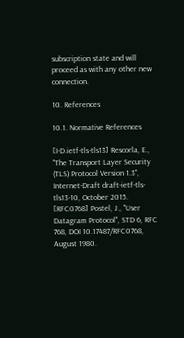subscription state and will proceed as with any other new connection.

10. References

10.1. Normative References

[I-D.ietf-tls-tls13] Rescorla, E., "The Transport Layer Security (TLS) Protocol Version 1.3", Internet-Draft draft-ietf-tls-tls13-10, October 2015.
[RFC0768] Postel, J., "User Datagram Protocol", STD 6, RFC 768, DOI 10.17487/RFC0768, August 1980.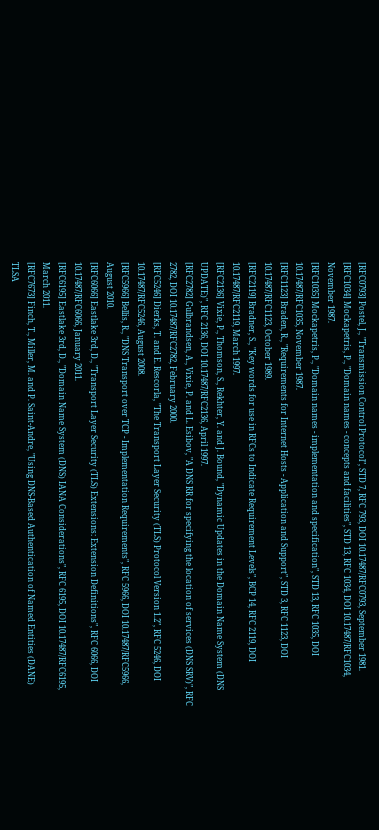[RFC0793] Postel, J., "Transmission Control Protocol", STD 7, RFC 793, DOI 10.17487/RFC0793, September 1981.
[RFC1034] Mockapetris, P., "Domain names - concepts and facilities", STD 13, RFC 1034, DOI 10.17487/RFC1034, November 1987.
[RFC1035] Mockapetris, P., "Domain names - implementation and specification", STD 13, RFC 1035, DOI 10.17487/RFC1035, November 1987.
[RFC1123] Braden, R., "Requirements for Internet Hosts - Application and Support", STD 3, RFC 1123, DOI 10.17487/RFC1123, October 1989.
[RFC2119] Bradner, S., "Key words for use in RFCs to Indicate Requirement Levels", BCP 14, RFC 2119, DOI 10.17487/RFC2119, March 1997.
[RFC2136] Vixie, P., Thomson, S., Rekhter, Y. and J. Bound, "Dynamic Updates in the Domain Name System (DNS UPDATE)", RFC 2136, DOI 10.17487/RFC2136, April 1997.
[RFC2782] Gulbrandsen, A., Vixie, P. and L. Esibov, "A DNS RR for specifying the location of services (DNS SRV)", RFC 2782, DOI 10.17487/RFC2782, February 2000.
[RFC5246] Dierks, T. and E. Rescorla, "The Transport Layer Security (TLS) Protocol Version 1.2", RFC 5246, DOI 10.17487/RFC5246, August 2008.
[RFC5966] Bellis, R., "DNS Transport over TCP - Implementation Requirements", RFC 5966, DOI 10.17487/RFC5966, August 2010.
[RFC6066] Eastlake 3rd, D., "Transport Layer Security (TLS) Extensions: Extension Definitions", RFC 6066, DOI 10.17487/RFC6066, January 2011.
[RFC6195] Eastlake 3rd, D., "Domain Name System (DNS) IANA Considerations", RFC 6195, DOI 10.17487/RFC6195, March 2011.
[RFC7673] Finch, T., Miller, M. and P. Saint-Andre, "Using DNS-Based Authentication of Named Entities (DANE) TLSA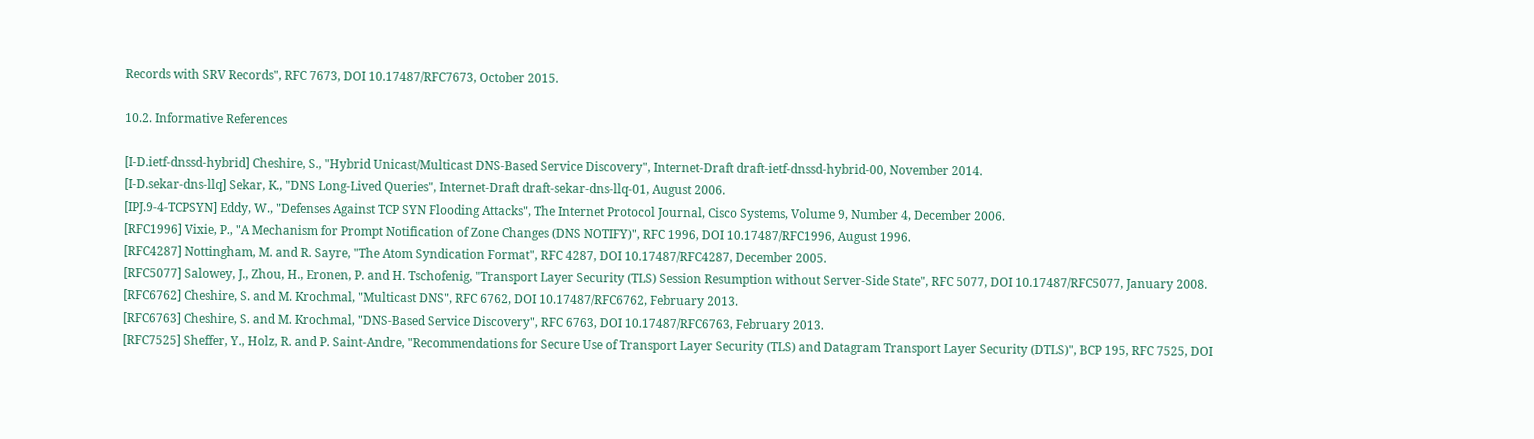Records with SRV Records", RFC 7673, DOI 10.17487/RFC7673, October 2015.

10.2. Informative References

[I-D.ietf-dnssd-hybrid] Cheshire, S., "Hybrid Unicast/Multicast DNS-Based Service Discovery", Internet-Draft draft-ietf-dnssd-hybrid-00, November 2014.
[I-D.sekar-dns-llq] Sekar, K., "DNS Long-Lived Queries", Internet-Draft draft-sekar-dns-llq-01, August 2006.
[IPJ.9-4-TCPSYN] Eddy, W., "Defenses Against TCP SYN Flooding Attacks", The Internet Protocol Journal, Cisco Systems, Volume 9, Number 4, December 2006.
[RFC1996] Vixie, P., "A Mechanism for Prompt Notification of Zone Changes (DNS NOTIFY)", RFC 1996, DOI 10.17487/RFC1996, August 1996.
[RFC4287] Nottingham, M. and R. Sayre, "The Atom Syndication Format", RFC 4287, DOI 10.17487/RFC4287, December 2005.
[RFC5077] Salowey, J., Zhou, H., Eronen, P. and H. Tschofenig, "Transport Layer Security (TLS) Session Resumption without Server-Side State", RFC 5077, DOI 10.17487/RFC5077, January 2008.
[RFC6762] Cheshire, S. and M. Krochmal, "Multicast DNS", RFC 6762, DOI 10.17487/RFC6762, February 2013.
[RFC6763] Cheshire, S. and M. Krochmal, "DNS-Based Service Discovery", RFC 6763, DOI 10.17487/RFC6763, February 2013.
[RFC7525] Sheffer, Y., Holz, R. and P. Saint-Andre, "Recommendations for Secure Use of Transport Layer Security (TLS) and Datagram Transport Layer Security (DTLS)", BCP 195, RFC 7525, DOI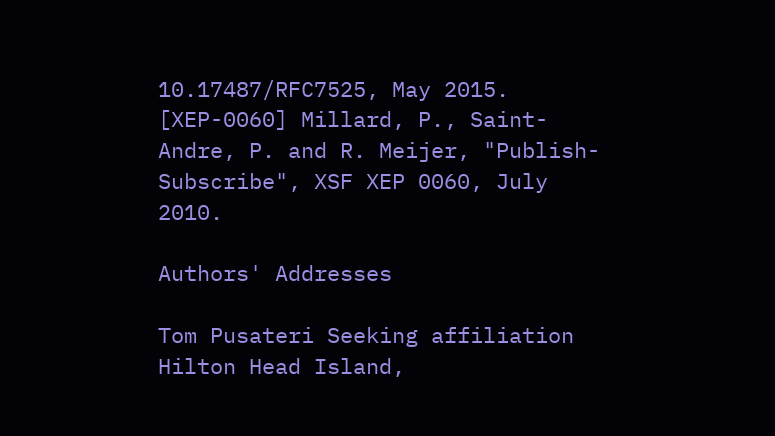10.17487/RFC7525, May 2015.
[XEP-0060] Millard, P., Saint-Andre, P. and R. Meijer, "Publish-Subscribe", XSF XEP 0060, July 2010.

Authors' Addresses

Tom Pusateri Seeking affiliation Hilton Head Island,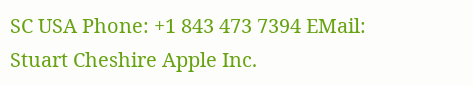SC USA Phone: +1 843 473 7394 EMail:
Stuart Cheshire Apple Inc.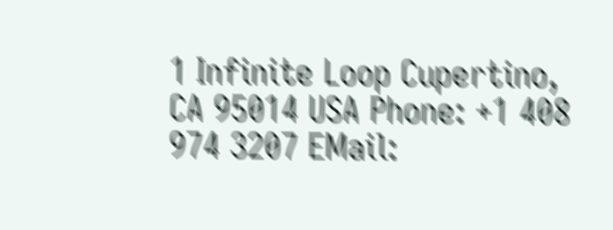1 Infinite Loop Cupertino, CA 95014 USA Phone: +1 408 974 3207 EMail: